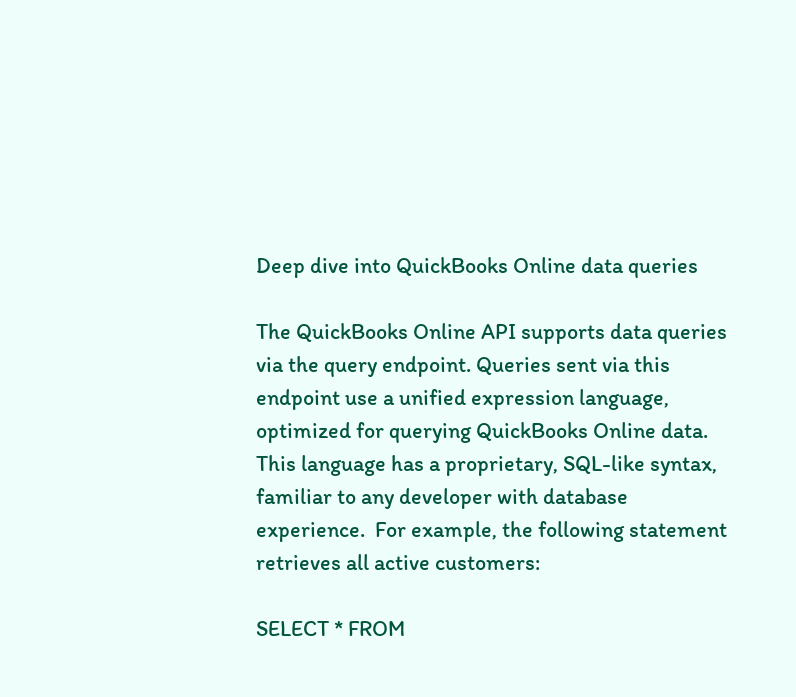Deep dive into QuickBooks Online data queries

The QuickBooks Online API supports data queries via the query endpoint. Queries sent via this endpoint use a unified expression language, optimized for querying QuickBooks Online data.  This language has a proprietary, SQL-like syntax, familiar to any developer with database experience.  For example, the following statement retrieves all active customers:

SELECT * FROM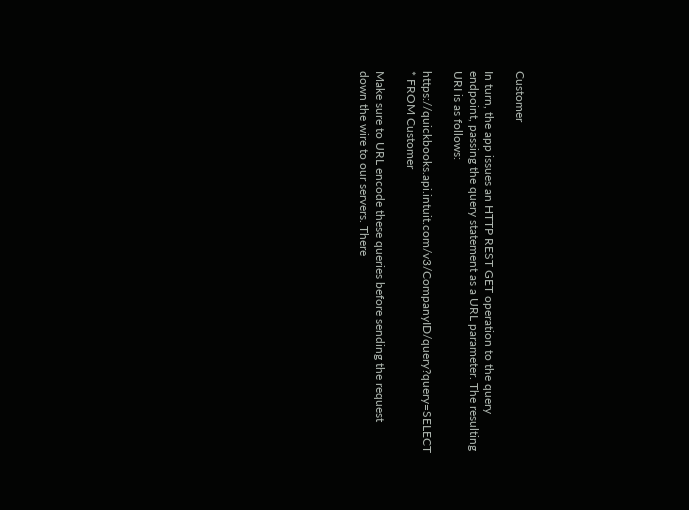Customer

In turn, the app issues an HTTP REST GET operation to the query endpoint, passing the query statement as a URL parameter. The resulting URI is as follows:

https://quickbooks.api.intuit.com/v3/CompanyID/query?query=SELECT * FROM Customer

Make sure to URL encode these queries before sending the request down the wire to our servers. There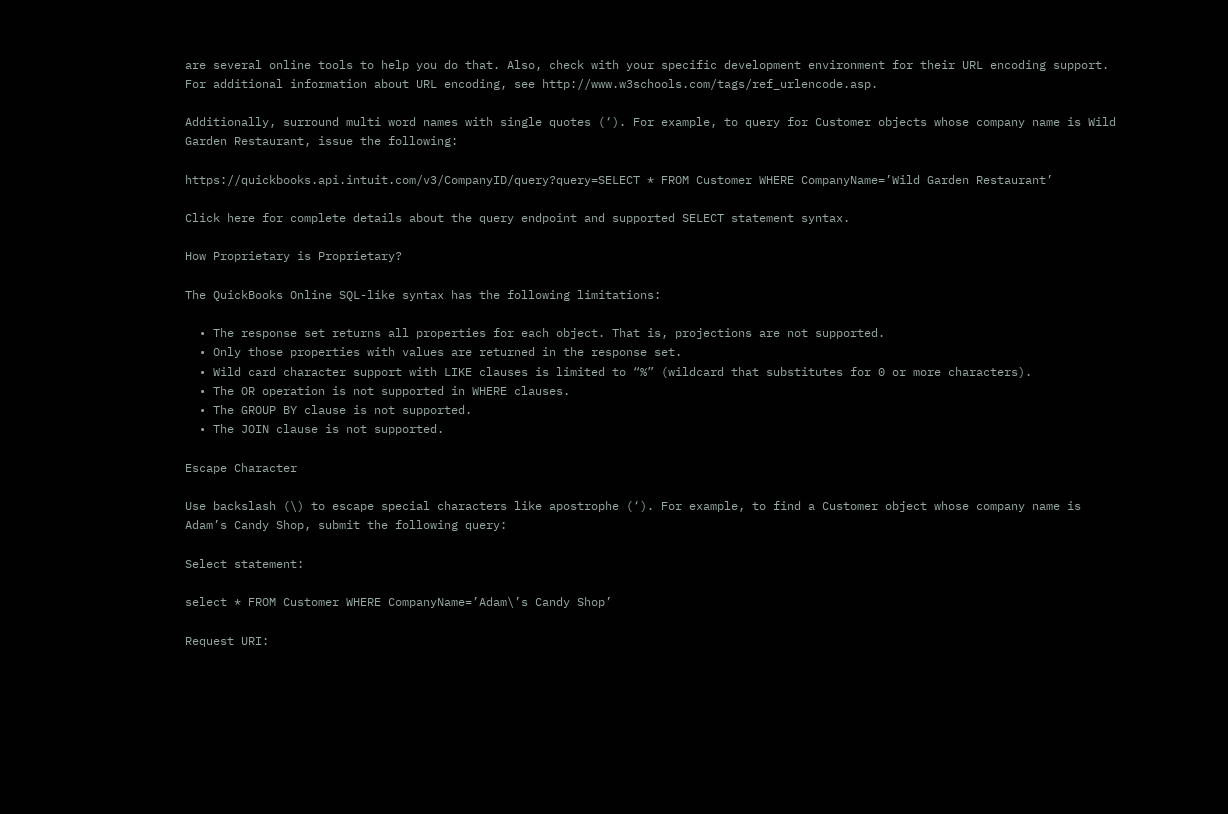are several online tools to help you do that. Also, check with your specific development environment for their URL encoding support. For additional information about URL encoding, see http://www.w3schools.com/tags/ref_urlencode.asp.

Additionally, surround multi word names with single quotes (‘). For example, to query for Customer objects whose company name is Wild Garden Restaurant, issue the following:

https://quickbooks.api.intuit.com/v3/CompanyID/query?query=SELECT * FROM Customer WHERE CompanyName=’Wild Garden Restaurant’

Click here for complete details about the query endpoint and supported SELECT statement syntax.

How Proprietary is Proprietary?

The QuickBooks Online SQL-like syntax has the following limitations:

  • The response set returns all properties for each object. That is, projections are not supported.
  • Only those properties with values are returned in the response set.
  • Wild card character support with LIKE clauses is limited to “%” (wildcard that substitutes for 0 or more characters).
  • The OR operation is not supported in WHERE clauses.
  • The GROUP BY clause is not supported.
  • The JOIN clause is not supported.

Escape Character

Use backslash (\) to escape special characters like apostrophe (‘). For example, to find a Customer object whose company name is Adam’s Candy Shop, submit the following query:

Select statement:

select * FROM Customer WHERE CompanyName=’Adam\’s Candy Shop’

Request URI: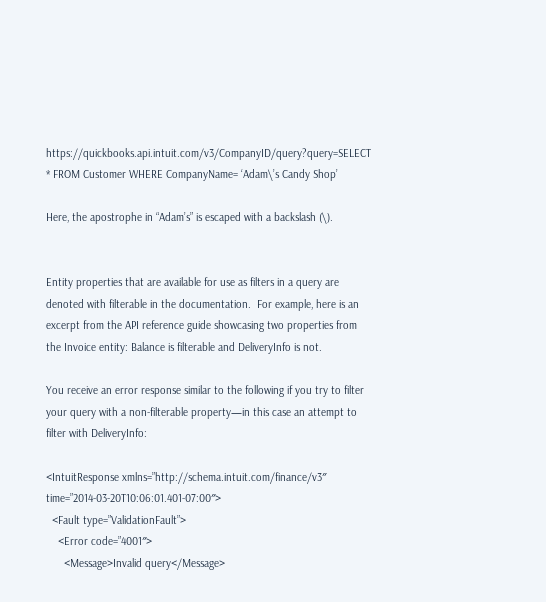https://quickbooks.api.intuit.com/v3/CompanyID/query?query=SELECT * FROM Customer WHERE CompanyName= ‘Adam\’s Candy Shop’

Here, the apostrophe in “Adam’s” is escaped with a backslash (\).


Entity properties that are available for use as filters in a query are denoted with filterable in the documentation.  For example, here is an excerpt from the API reference guide showcasing two properties from the Invoice entity: Balance is filterable and DeliveryInfo is not.

You receive an error response similar to the following if you try to filter your query with a non-filterable property—in this case an attempt to filter with DeliveryInfo:

<IntuitResponse xmlns=”http://schema.intuit.com/finance/v3″ time=”2014-03-20T10:06:01.401-07:00″>
  <Fault type=”ValidationFault”>
    <Error code=”4001″>
      <Message>Invalid query</Message>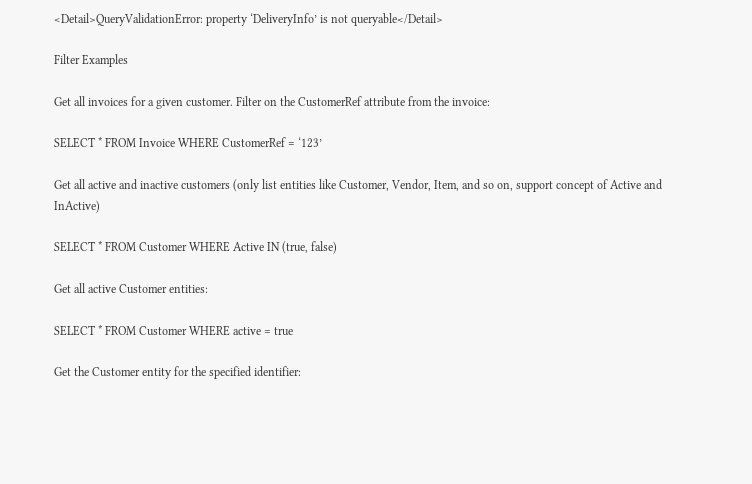<Detail>QueryValidationError: property ‘DeliveryInfo’ is not queryable</Detail>

Filter Examples

Get all invoices for a given customer. Filter on the CustomerRef attribute from the invoice:

SELECT * FROM Invoice WHERE CustomerRef = ‘123’

Get all active and inactive customers (only list entities like Customer, Vendor, Item, and so on, support concept of Active and InActive)

SELECT * FROM Customer WHERE Active IN (true, false)

Get all active Customer entities:

SELECT * FROM Customer WHERE active = true

Get the Customer entity for the specified identifier: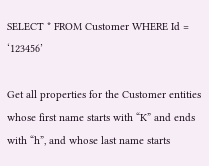SELECT * FROM Customer WHERE Id = ‘123456’

Get all properties for the Customer entities whose first name starts with “K” and ends with “h”, and whose last name starts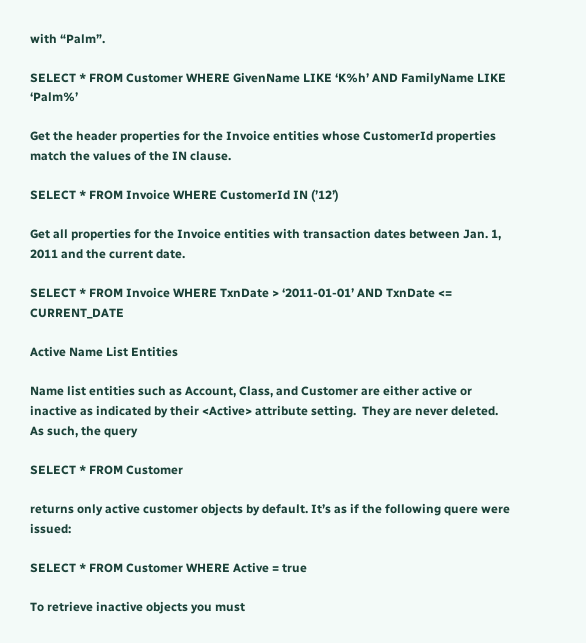with “Palm”.

SELECT * FROM Customer WHERE GivenName LIKE ‘K%h’ AND FamilyName LIKE ‘Palm%’

Get the header properties for the Invoice entities whose CustomerId properties match the values of the IN clause.

SELECT * FROM Invoice WHERE CustomerId IN (’12’)

Get all properties for the Invoice entities with transaction dates between Jan. 1, 2011 and the current date.

SELECT * FROM Invoice WHERE TxnDate > ‘2011-01-01’ AND TxnDate <= CURRENT_DATE

Active Name List Entities

Name list entities such as Account, Class, and Customer are either active or inactive as indicated by their <Active> attribute setting.  They are never deleted.  As such, the query

SELECT * FROM Customer

returns only active customer objects by default. It’s as if the following quere were issued:

SELECT * FROM Customer WHERE Active = true

To retrieve inactive objects you must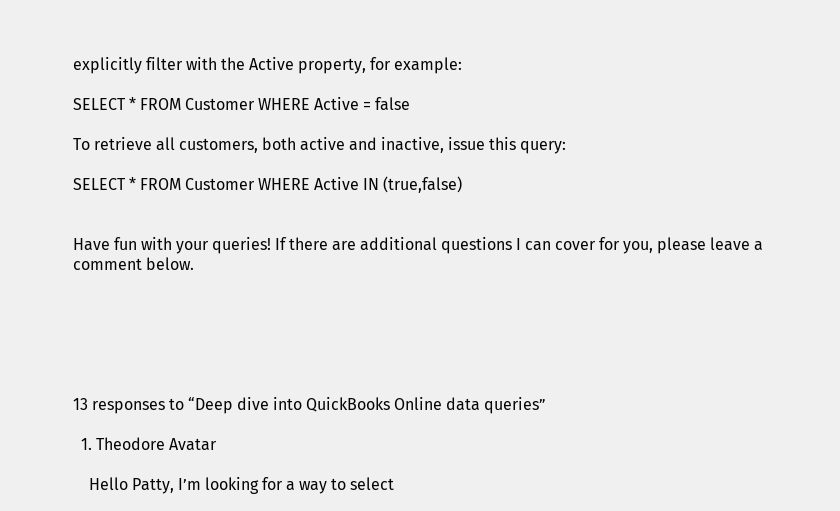explicitly filter with the Active property, for example:

SELECT * FROM Customer WHERE Active = false

To retrieve all customers, both active and inactive, issue this query:

SELECT * FROM Customer WHERE Active IN (true,false)


Have fun with your queries! If there are additional questions I can cover for you, please leave a comment below.






13 responses to “Deep dive into QuickBooks Online data queries”

  1. Theodore Avatar

    Hello Patty, I’m looking for a way to select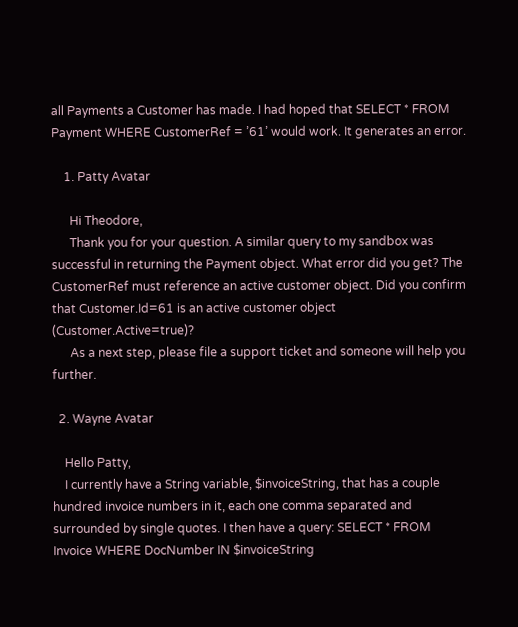all Payments a Customer has made. I had hoped that SELECT * FROM Payment WHERE CustomerRef = ’61’ would work. It generates an error.

    1. Patty Avatar

      Hi Theodore,
      Thank you for your question. A similar query to my sandbox was successful in returning the Payment object. What error did you get? The CustomerRef must reference an active customer object. Did you confirm that Customer.Id=61 is an active customer object (Customer.Active=true)?
      As a next step, please file a support ticket and someone will help you further.

  2. Wayne Avatar

    Hello Patty,
    I currently have a String variable, $invoiceString, that has a couple hundred invoice numbers in it, each one comma separated and surrounded by single quotes. I then have a query: SELECT * FROM Invoice WHERE DocNumber IN $invoiceString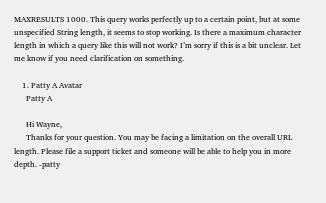MAXRESULTS 1000. This query works perfectly up to a certain point, but at some unspecified String length, it seems to stop working. Is there a maximum character length in which a query like this will not work? I’m sorry if this is a bit unclear. Let me know if you need clarification on something.

    1. Patty A Avatar
      Patty A

      Hi Wayne,
      Thanks for your question. You may be facing a limitation on the overall URL length. Please file a support ticket and someone will be able to help you in more depth. -patty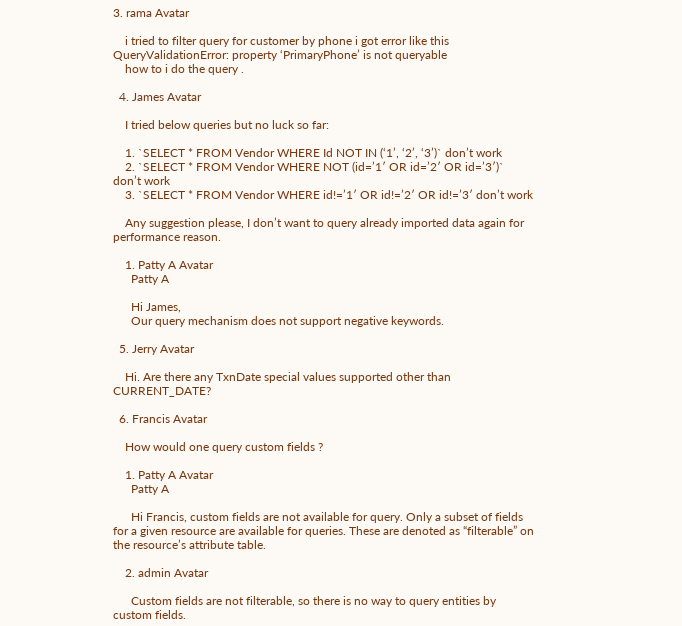3. rama Avatar

    i tried to filter query for customer by phone i got error like this QueryValidationError: property ‘PrimaryPhone’ is not queryable
    how to i do the query .

  4. James Avatar

    I tried below queries but no luck so far:

    1. `SELECT * FROM Vendor WHERE Id NOT IN (‘1’, ‘2’, ‘3’)` don’t work
    2. `SELECT * FROM Vendor WHERE NOT (id=’1′ OR id=’2′ OR id=’3′)` don’t work
    3. `SELECT * FROM Vendor WHERE id!=’1′ OR id!=’2′ OR id!=’3′ don’t work

    Any suggestion please, I don’t want to query already imported data again for performance reason.

    1. Patty A Avatar
      Patty A

      Hi James,
      Our query mechanism does not support negative keywords.

  5. Jerry Avatar

    Hi. Are there any TxnDate special values supported other than CURRENT_DATE?

  6. Francis Avatar

    How would one query custom fields ?

    1. Patty A Avatar
      Patty A

      Hi Francis, custom fields are not available for query. Only a subset of fields for a given resource are available for queries. These are denoted as “filterable” on the resource’s attribute table.

    2. admin Avatar

      Custom fields are not filterable, so there is no way to query entities by custom fields.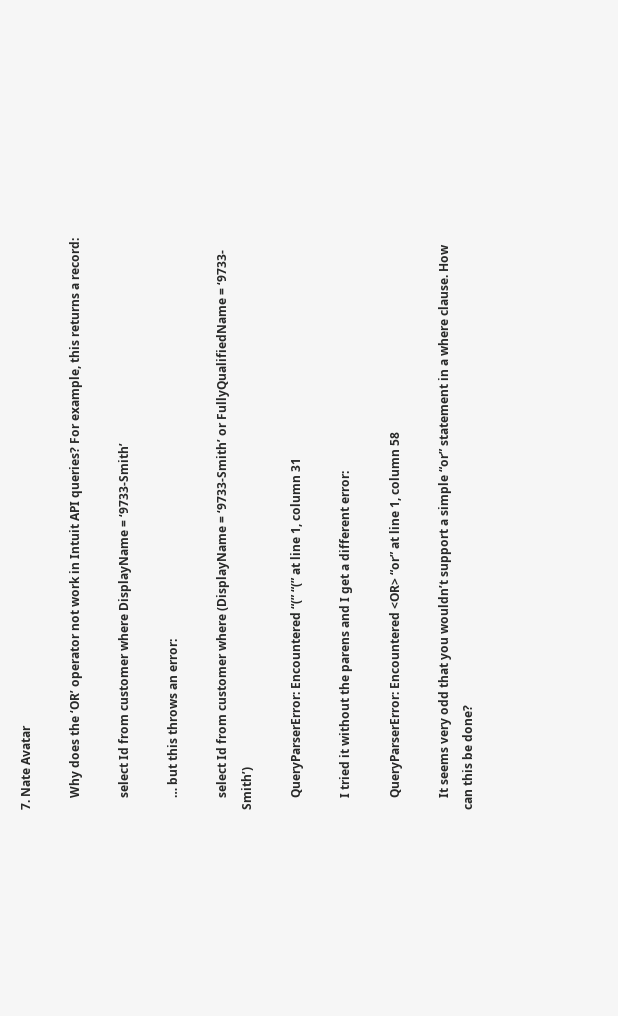7. Nate Avatar

    Why does the ‘OR’ operator not work in Intuit API queries? For example, this returns a record:

    select Id from customer where DisplayName = ‘9733-Smith’

    … but this throws an error:

    select Id from customer where (DisplayName = ‘9733-Smith’ or FullyQualifiedName = ‘9733-Smith’)

    QueryParserError: Encountered “(” “(” at line 1, column 31

    I tried it without the parens and I get a different error:

    QueryParserError: Encountered <OR> “or” at line 1, column 58

    It seems very odd that you wouldn’t support a simple “or” statement in a where clause. How can this be done?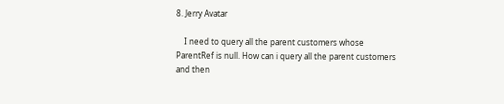8. Jerry Avatar

    I need to query all the parent customers whose ParentRef is null. How can i query all the parent customers and then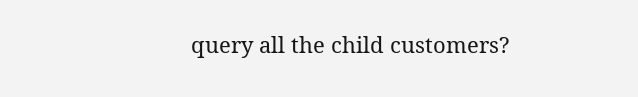query all the child customers?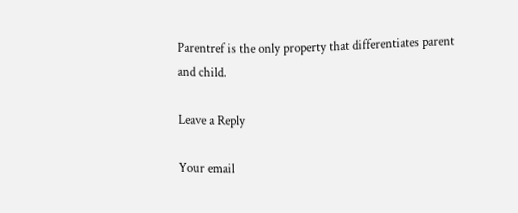Parentref is the only property that differentiates parent and child.

Leave a Reply

Your email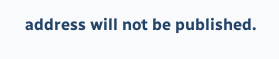address will not be published.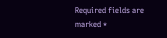Required fields are marked *